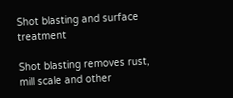Shot blasting and surface treatment

Shot blasting removes rust, mill scale and other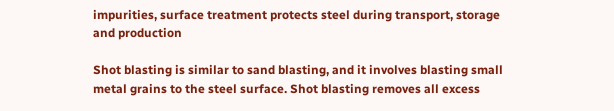impurities, surface treatment protects steel during transport, storage and production

Shot blasting is similar to sand blasting, and it involves blasting small metal grains to the steel surface. Shot blasting removes all excess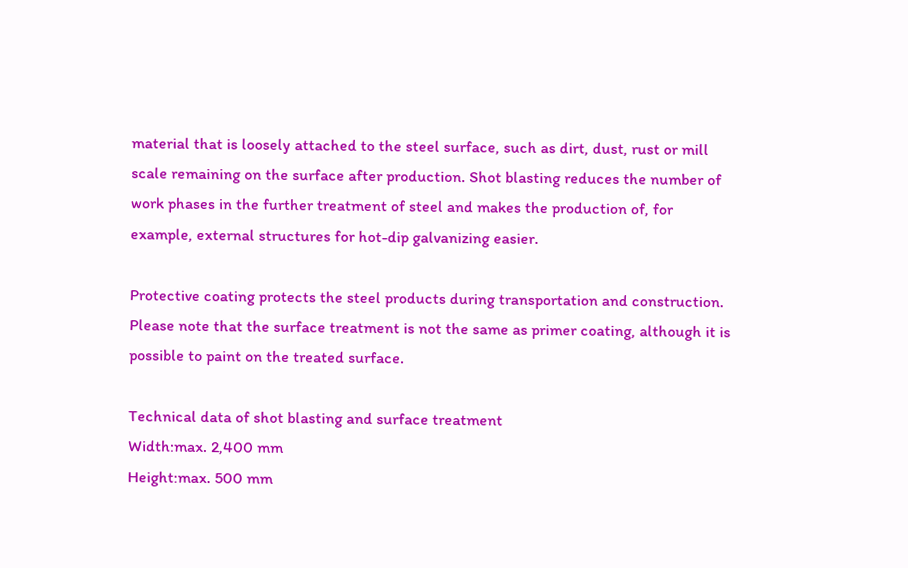material that is loosely attached to the steel surface, such as dirt, dust, rust or mill scale remaining on the surface after production. Shot blasting reduces the number of work phases in the further treatment of steel and makes the production of, for example, external structures for hot-dip galvanizing easier.

Protective coating protects the steel products during transportation and construction. Please note that the surface treatment is not the same as primer coating, although it is possible to paint on the treated surface.

Technical data of shot blasting and surface treatment
Width:max. 2,400 mm
Height:max. 500 mm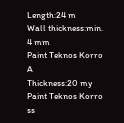Length:24 m
Wall thickness:min. 4 mm
Paint Teknos Korro A
Thickness:20 my
Paint Teknos Korro ss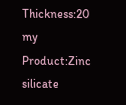Thickness:20 my
Product:Zinc silicate